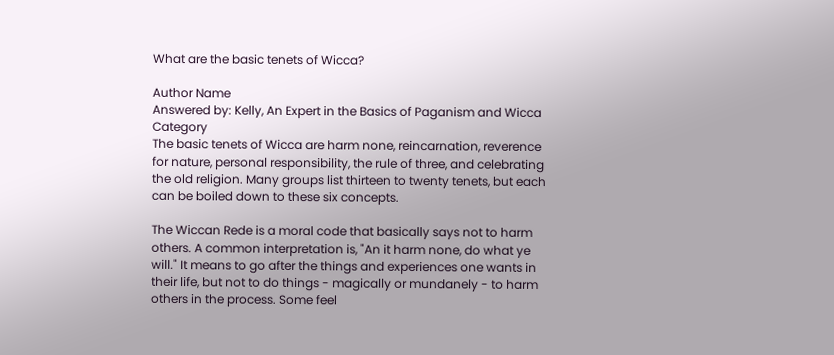What are the basic tenets of Wicca?

Author Name
Answered by: Kelly, An Expert in the Basics of Paganism and Wicca Category
The basic tenets of Wicca are harm none, reincarnation, reverence for nature, personal responsibility, the rule of three, and celebrating the old religion. Many groups list thirteen to twenty tenets, but each can be boiled down to these six concepts.

The Wiccan Rede is a moral code that basically says not to harm others. A common interpretation is, "An it harm none, do what ye will." It means to go after the things and experiences one wants in their life, but not to do things - magically or mundanely - to harm others in the process. Some feel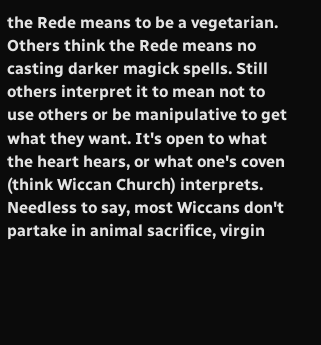the Rede means to be a vegetarian. Others think the Rede means no casting darker magick spells. Still others interpret it to mean not to use others or be manipulative to get what they want. It's open to what the heart hears, or what one's coven (think Wiccan Church) interprets. Needless to say, most Wiccans don't partake in animal sacrifice, virgin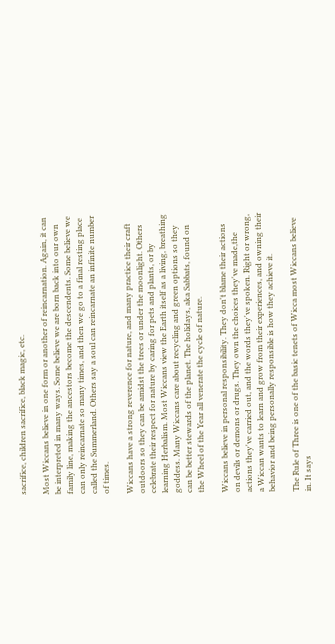sacrifice, children sacrifice, black magic, etc.

Most Wiccans believe in one form or another of reincarnation. Again, it can be interpreted in many ways. Some believe we are born back into our own family line, making the ancestors become the descendents. Some believe we can only reincarnate so many times, and then we go to a final resting place called the Summerland. Others say a soul can reincarnate an infinite number of times.

Wiccans have a strong reverence for nature, and many practice their craft outdoors so they can be amidst the trees or under the moonlight. Others celebrate their respect for nature by caring for pets and plants, or by learning Herbalism. Most Wiccans view the Earth itself as a living, breathing goddess. Many Wiccans care about recycling and green options so they can be better stewards of the planet. The holidays, aka Sabbats, found on the Wheel of the Year all venerate the cycle of nature.

Wiccans believe in personal responsibility. They don't blame their actions on devils or demons or drugs. They own the choices they've made,the actions they've carried out, and the words they've spoken. Right or wrong, a Wiccan wants to learn and grow from their experiences, and owning their behavior and being personally responsible is how they achieve it.

The Rule of Three is one of the basic tenets of Wicca most Wiccans believe in. It says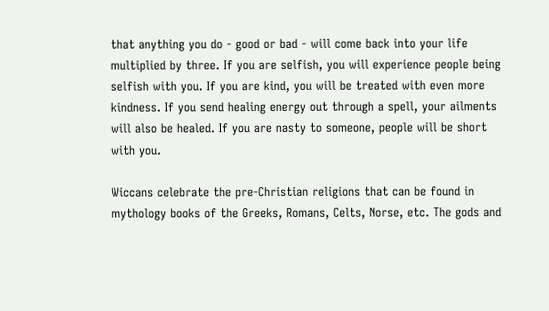that anything you do - good or bad - will come back into your life multiplied by three. If you are selfish, you will experience people being selfish with you. If you are kind, you will be treated with even more kindness. If you send healing energy out through a spell, your ailments will also be healed. If you are nasty to someone, people will be short with you.

Wiccans celebrate the pre-Christian religions that can be found in mythology books of the Greeks, Romans, Celts, Norse, etc. The gods and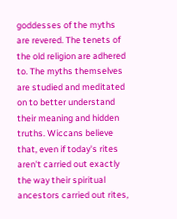goddesses of the myths are revered. The tenets of the old religion are adhered to. The myths themselves are studied and meditated on to better understand their meaning and hidden truths. Wiccans believe that, even if today's rites aren't carried out exactly the way their spiritual ancestors carried out rites,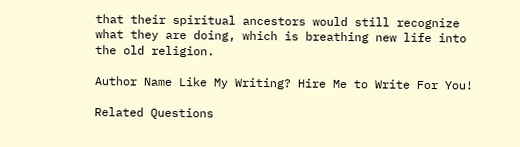that their spiritual ancestors would still recognize what they are doing, which is breathing new life into the old religion.

Author Name Like My Writing? Hire Me to Write For You!

Related Questions